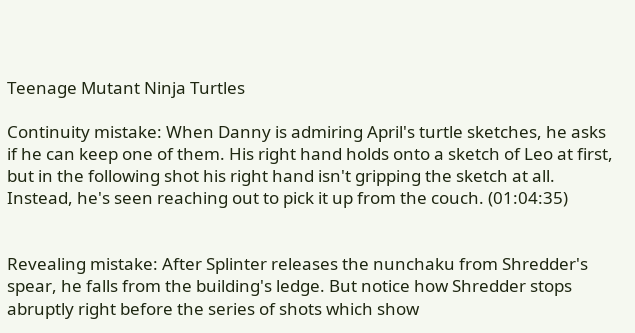Teenage Mutant Ninja Turtles

Continuity mistake: When Danny is admiring April's turtle sketches, he asks if he can keep one of them. His right hand holds onto a sketch of Leo at first, but in the following shot his right hand isn't gripping the sketch at all. Instead, he's seen reaching out to pick it up from the couch. (01:04:35)


Revealing mistake: After Splinter releases the nunchaku from Shredder's spear, he falls from the building's ledge. But notice how Shredder stops abruptly right before the series of shots which show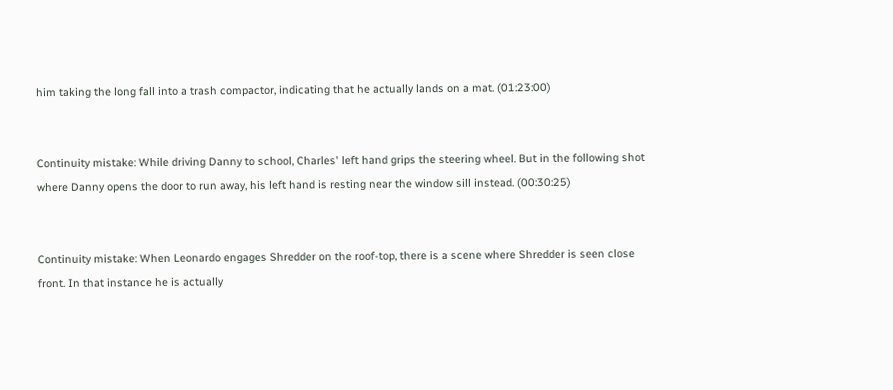him taking the long fall into a trash compactor, indicating that he actually lands on a mat. (01:23:00)


Continuity mistake: While driving Danny to school, Charles' left hand grips the steering wheel. But in the following shot where Danny opens the door to run away, his left hand is resting near the window sill instead. (00:30:25)


Continuity mistake: When Leonardo engages Shredder on the roof-top, there is a scene where Shredder is seen close front. In that instance he is actually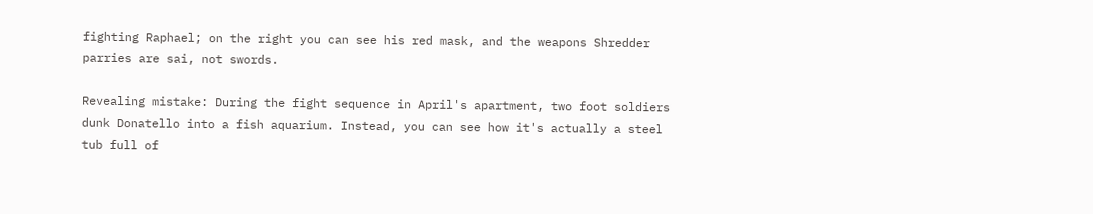fighting Raphael; on the right you can see his red mask, and the weapons Shredder parries are sai, not swords.

Revealing mistake: During the fight sequence in April's apartment, two foot soldiers dunk Donatello into a fish aquarium. Instead, you can see how it's actually a steel tub full of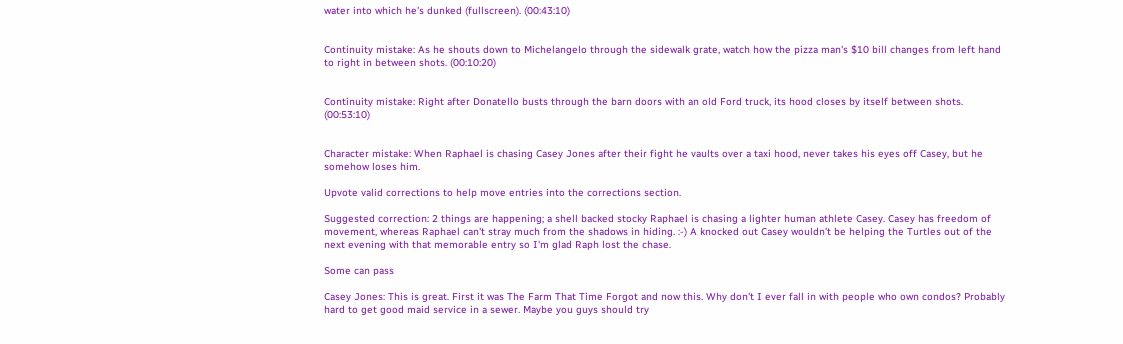water into which he's dunked (fullscreen). (00:43:10)


Continuity mistake: As he shouts down to Michelangelo through the sidewalk grate, watch how the pizza man's $10 bill changes from left hand to right in between shots. (00:10:20)


Continuity mistake: Right after Donatello busts through the barn doors with an old Ford truck, its hood closes by itself between shots. (00:53:10)


Character mistake: When Raphael is chasing Casey Jones after their fight he vaults over a taxi hood, never takes his eyes off Casey, but he somehow loses him.

Upvote valid corrections to help move entries into the corrections section.

Suggested correction: 2 things are happening; a shell backed stocky Raphael is chasing a lighter human athlete Casey. Casey has freedom of movement, whereas Raphael can't stray much from the shadows in hiding. :-) A knocked out Casey wouldn't be helping the Turtles out of the next evening with that memorable entry so I'm glad Raph lost the chase.

Some can pass

Casey Jones: This is great. First it was The Farm That Time Forgot and now this. Why don't I ever fall in with people who own condos? Probably hard to get good maid service in a sewer. Maybe you guys should try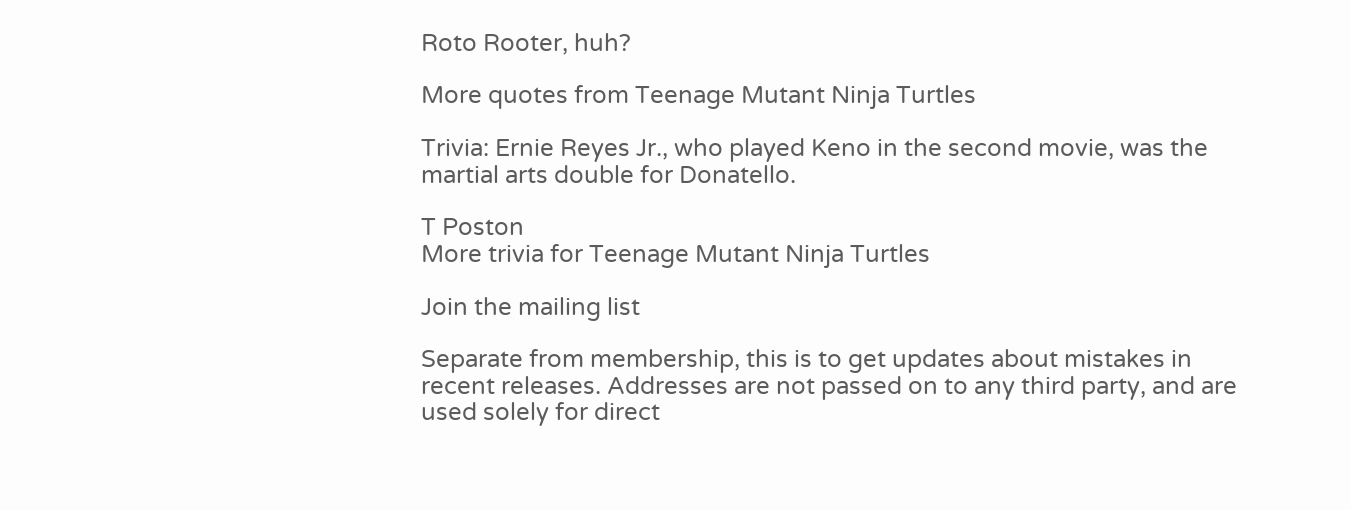Roto Rooter, huh?

More quotes from Teenage Mutant Ninja Turtles

Trivia: Ernie Reyes Jr., who played Keno in the second movie, was the martial arts double for Donatello.

T Poston
More trivia for Teenage Mutant Ninja Turtles

Join the mailing list

Separate from membership, this is to get updates about mistakes in recent releases. Addresses are not passed on to any third party, and are used solely for direct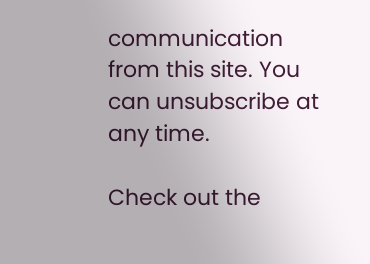communication from this site. You can unsubscribe at any time.

Check out the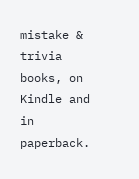mistake & trivia books, on Kindle and in paperback.